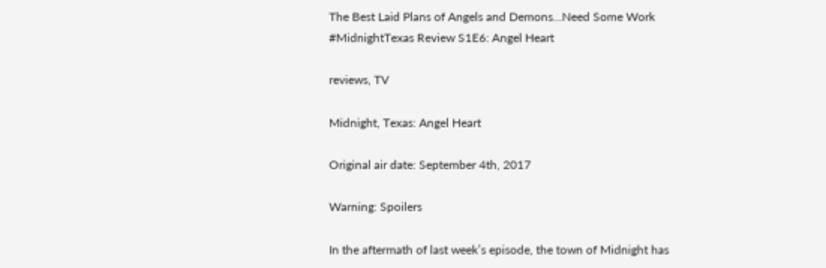The Best Laid Plans of Angels and Demons…Need Some Work #MidnightTexas Review S1E6: Angel Heart

reviews, TV

Midnight, Texas: Angel Heart

Original air date: September 4th, 2017

Warning: Spoilers

In the aftermath of last week’s episode, the town of Midnight has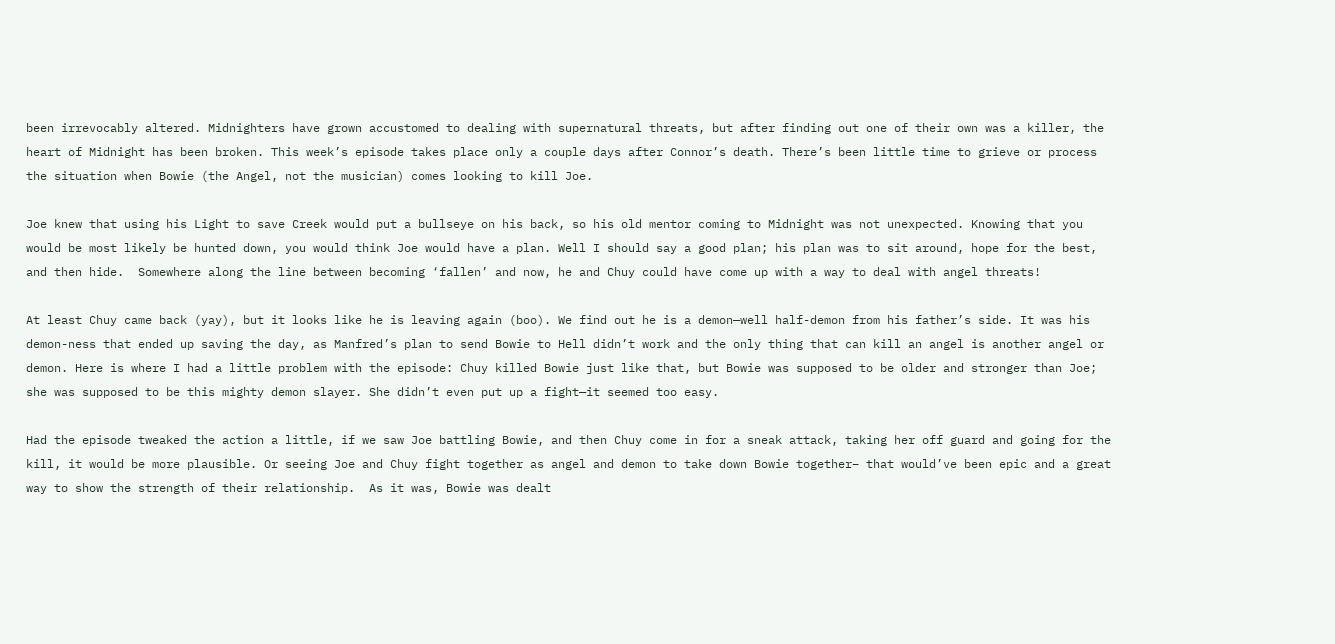been irrevocably altered. Midnighters have grown accustomed to dealing with supernatural threats, but after finding out one of their own was a killer, the heart of Midnight has been broken. This week’s episode takes place only a couple days after Connor’s death. There’s been little time to grieve or process the situation when Bowie (the Angel, not the musician) comes looking to kill Joe.

Joe knew that using his Light to save Creek would put a bullseye on his back, so his old mentor coming to Midnight was not unexpected. Knowing that you would be most likely be hunted down, you would think Joe would have a plan. Well I should say a good plan; his plan was to sit around, hope for the best, and then hide.  Somewhere along the line between becoming ‘fallen’ and now, he and Chuy could have come up with a way to deal with angel threats!

At least Chuy came back (yay), but it looks like he is leaving again (boo). We find out he is a demon—well half-demon from his father’s side. It was his demon-ness that ended up saving the day, as Manfred’s plan to send Bowie to Hell didn’t work and the only thing that can kill an angel is another angel or demon. Here is where I had a little problem with the episode: Chuy killed Bowie just like that, but Bowie was supposed to be older and stronger than Joe; she was supposed to be this mighty demon slayer. She didn’t even put up a fight—it seemed too easy.

Had the episode tweaked the action a little, if we saw Joe battling Bowie, and then Chuy come in for a sneak attack, taking her off guard and going for the kill, it would be more plausible. Or seeing Joe and Chuy fight together as angel and demon to take down Bowie together– that would’ve been epic and a great way to show the strength of their relationship.  As it was, Bowie was dealt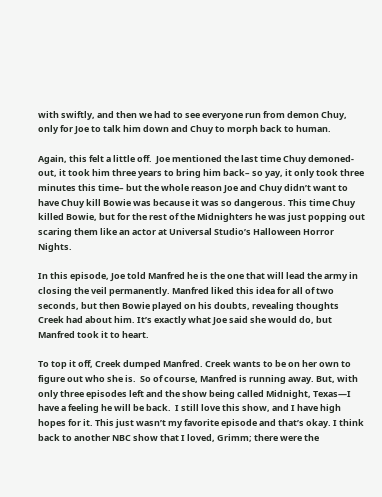with swiftly, and then we had to see everyone run from demon Chuy, only for Joe to talk him down and Chuy to morph back to human.

Again, this felt a little off.  Joe mentioned the last time Chuy demoned-out, it took him three years to bring him back– so yay, it only took three minutes this time– but the whole reason Joe and Chuy didn’t want to have Chuy kill Bowie was because it was so dangerous. This time Chuy killed Bowie, but for the rest of the Midnighters he was just popping out scaring them like an actor at Universal Studio’s Halloween Horror Nights.

In this episode, Joe told Manfred he is the one that will lead the army in closing the veil permanently. Manfred liked this idea for all of two seconds, but then Bowie played on his doubts, revealing thoughts Creek had about him. It’s exactly what Joe said she would do, but Manfred took it to heart.

To top it off, Creek dumped Manfred. Creek wants to be on her own to figure out who she is.  So of course, Manfred is running away. But, with only three episodes left and the show being called Midnight, Texas—I have a feeling he will be back.  I still love this show, and I have high hopes for it. This just wasn’t my favorite episode and that’s okay. I think back to another NBC show that I loved, Grimm; there were the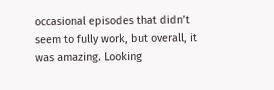occasional episodes that didn’t seem to fully work, but overall, it was amazing. Looking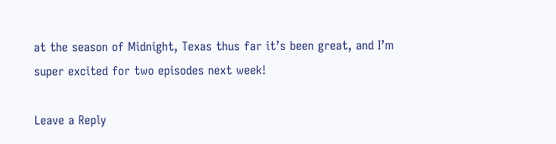at the season of Midnight, Texas thus far it’s been great, and I’m super excited for two episodes next week!

Leave a Reply